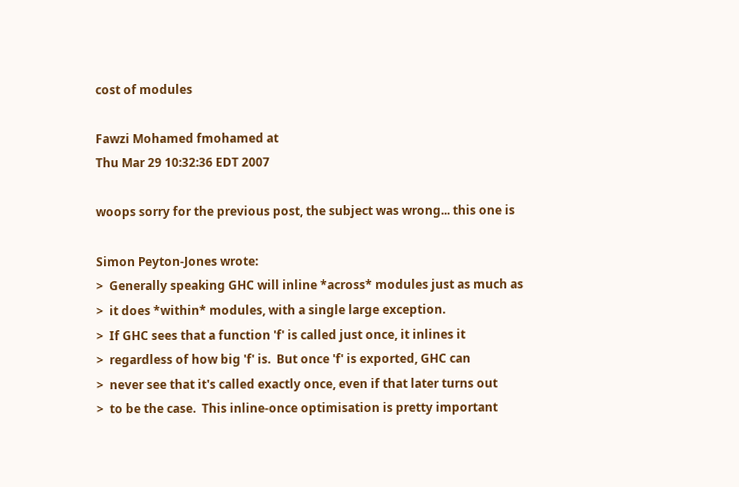cost of modules

Fawzi Mohamed fmohamed at
Thu Mar 29 10:32:36 EDT 2007

woops sorry for the previous post, the subject was wrong... this one is

Simon Peyton-Jones wrote:
>  Generally speaking GHC will inline *across* modules just as much as
>  it does *within* modules, with a single large exception.
>  If GHC sees that a function 'f' is called just once, it inlines it
>  regardless of how big 'f' is.  But once 'f' is exported, GHC can
>  never see that it's called exactly once, even if that later turns out
>  to be the case.  This inline-once optimisation is pretty important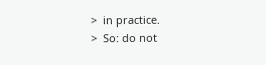>  in practice.
>  So: do not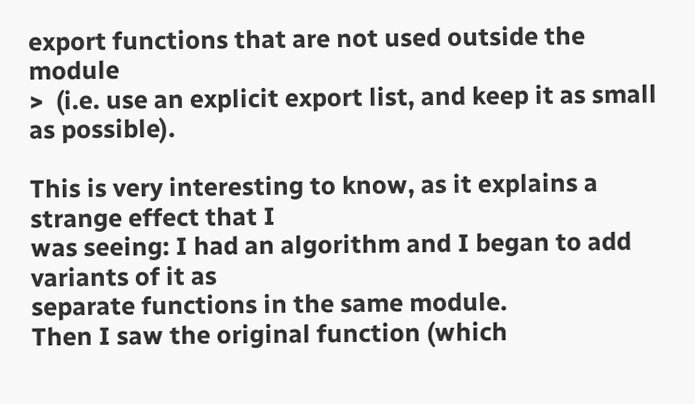export functions that are not used outside the module
>  (i.e. use an explicit export list, and keep it as small as possible).

This is very interesting to know, as it explains a strange effect that I
was seeing: I had an algorithm and I began to add variants of it as
separate functions in the same module.
Then I saw the original function (which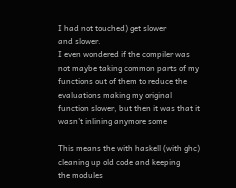I had not touched) get slower
and slower.
I even wondered if the compiler was not maybe taking common parts of my
functions out of them to reduce the evaluations making my original
function slower, but then it was that it wasn't inlining anymore some

This means the with haskell (with ghc) cleaning up old code and keeping
the modules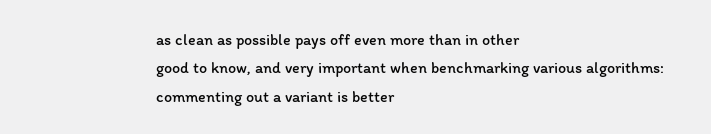as clean as possible pays off even more than in other
good to know, and very important when benchmarking various algorithms:
commenting out a variant is better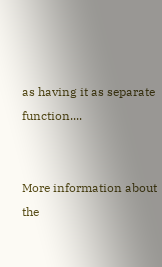as having it as separate function....


More information about the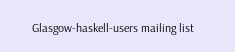Glasgow-haskell-users mailing list